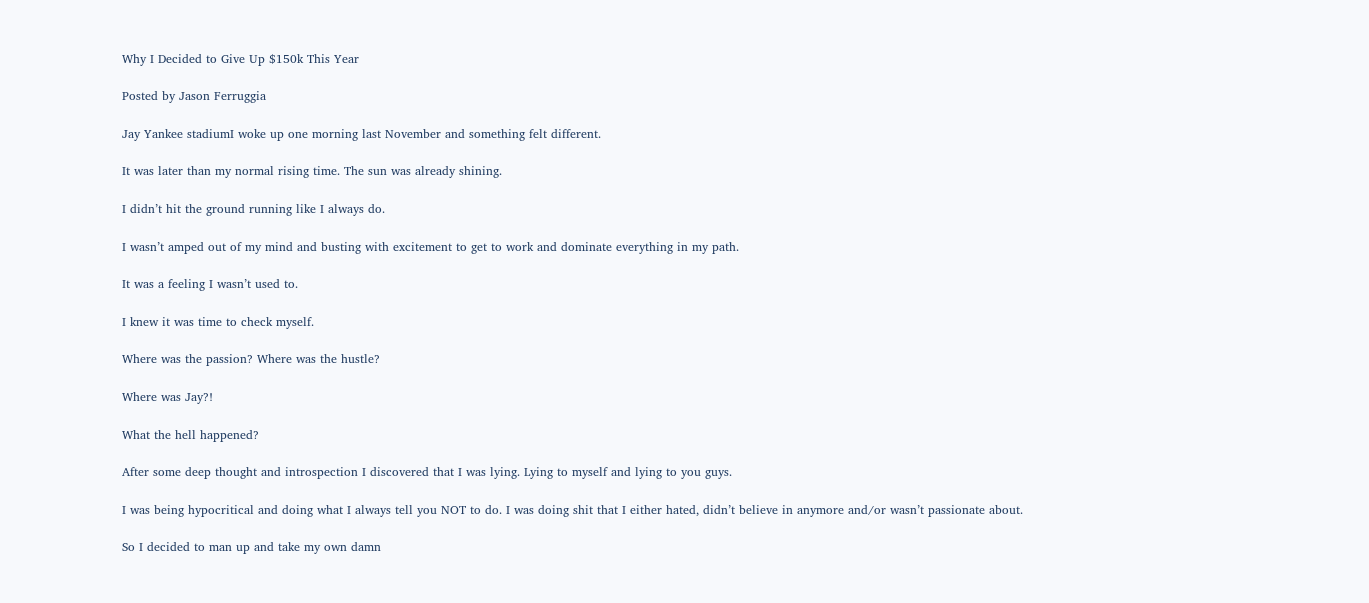Why I Decided to Give Up $150k This Year

Posted by Jason Ferruggia

Jay Yankee stadiumI woke up one morning last November and something felt different.

It was later than my normal rising time. The sun was already shining.

I didn’t hit the ground running like I always do.

I wasn’t amped out of my mind and busting with excitement to get to work and dominate everything in my path.

It was a feeling I wasn’t used to.

I knew it was time to check myself.

Where was the passion? Where was the hustle?

Where was Jay?!

What the hell happened?

After some deep thought and introspection I discovered that I was lying. Lying to myself and lying to you guys.

I was being hypocritical and doing what I always tell you NOT to do. I was doing shit that I either hated, didn’t believe in anymore and/or wasn’t passionate about.

So I decided to man up and take my own damn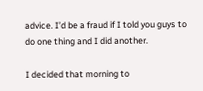advice. I’d be a fraud if I told you guys to do one thing and I did another.

I decided that morning to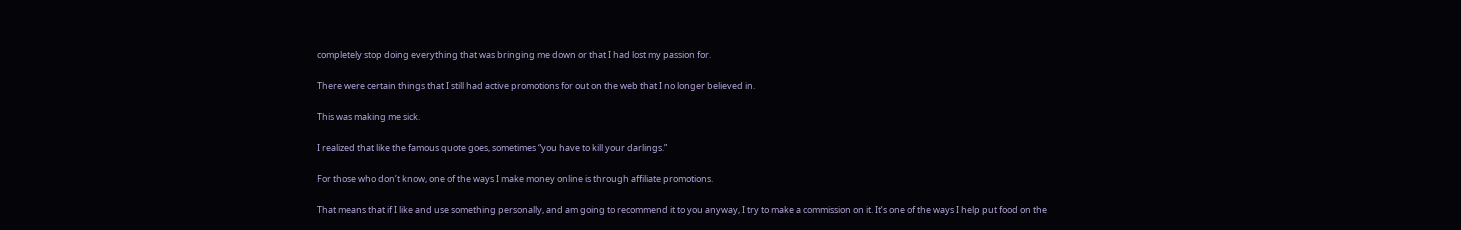completely stop doing everything that was bringing me down or that I had lost my passion for.

There were certain things that I still had active promotions for out on the web that I no longer believed in.

This was making me sick.

I realized that like the famous quote goes, sometimes “you have to kill your darlings.”

For those who don’t know, one of the ways I make money online is through affiliate promotions.

That means that if I like and use something personally, and am going to recommend it to you anyway, I try to make a commission on it. It’s one of the ways I help put food on the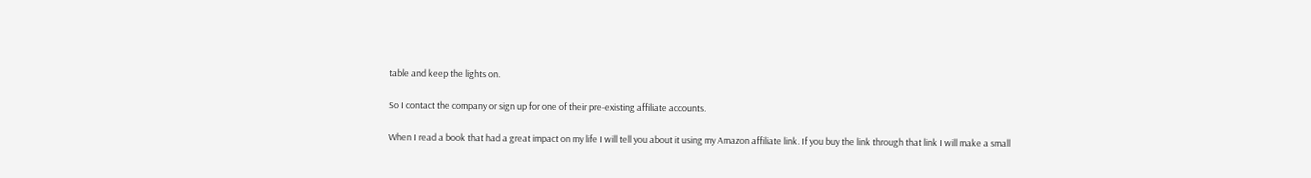table and keep the lights on.

So I contact the company or sign up for one of their pre-existing affiliate accounts.

When I read a book that had a great impact on my life I will tell you about it using my Amazon affiliate link. If you buy the link through that link I will make a small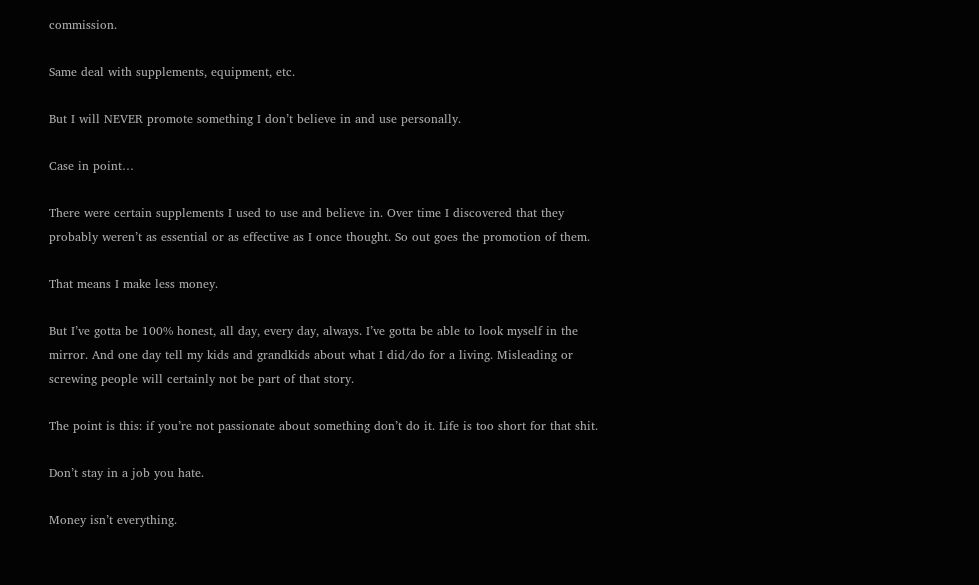commission.

Same deal with supplements, equipment, etc.

But I will NEVER promote something I don’t believe in and use personally.

Case in point…

There were certain supplements I used to use and believe in. Over time I discovered that they probably weren’t as essential or as effective as I once thought. So out goes the promotion of them.

That means I make less money.

But I’ve gotta be 100% honest, all day, every day, always. I’ve gotta be able to look myself in the mirror. And one day tell my kids and grandkids about what I did/do for a living. Misleading or screwing people will certainly not be part of that story.

The point is this: if you’re not passionate about something don’t do it. Life is too short for that shit.

Don’t stay in a job you hate.

Money isn’t everything.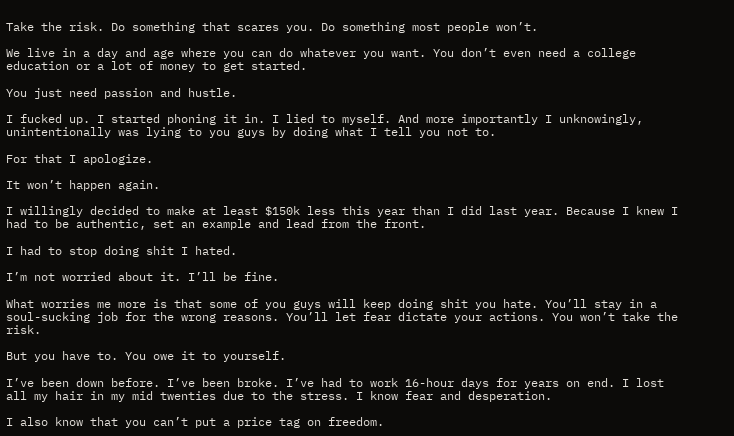Take the risk. Do something that scares you. Do something most people won’t.

We live in a day and age where you can do whatever you want. You don’t even need a college education or a lot of money to get started.

You just need passion and hustle.

I fucked up. I started phoning it in. I lied to myself. And more importantly I unknowingly, unintentionally was lying to you guys by doing what I tell you not to.

For that I apologize.

It won’t happen again.

I willingly decided to make at least $150k less this year than I did last year. Because I knew I had to be authentic, set an example and lead from the front.

I had to stop doing shit I hated.

I’m not worried about it. I’ll be fine.

What worries me more is that some of you guys will keep doing shit you hate. You’ll stay in a soul-sucking job for the wrong reasons. You’ll let fear dictate your actions. You won’t take the risk.

But you have to. You owe it to yourself.

I’ve been down before. I’ve been broke. I’ve had to work 16-hour days for years on end. I lost all my hair in my mid twenties due to the stress. I know fear and desperation.

I also know that you can’t put a price tag on freedom.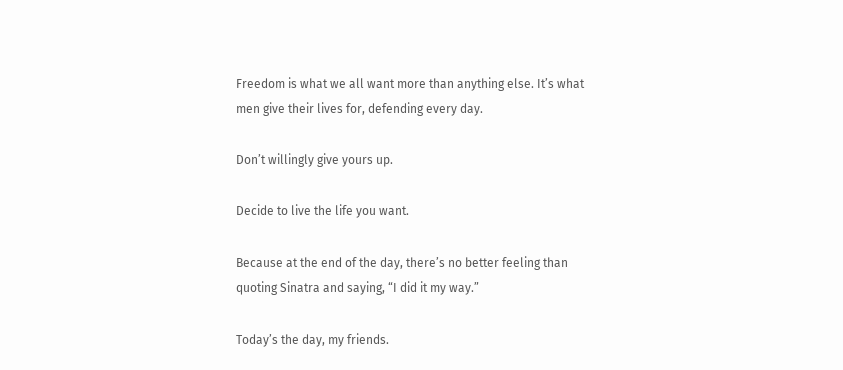Freedom is what we all want more than anything else. It’s what men give their lives for, defending every day.

Don’t willingly give yours up.

Decide to live the life you want.

Because at the end of the day, there’s no better feeling than quoting Sinatra and saying, “I did it my way.”

Today’s the day, my friends.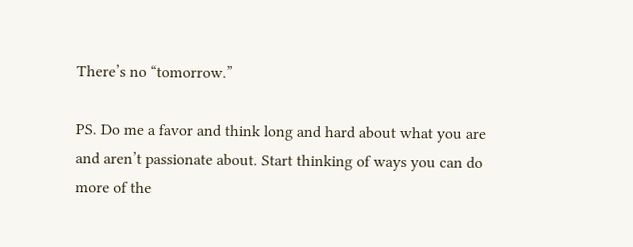There’s no “tomorrow.”

PS. Do me a favor and think long and hard about what you are and aren’t passionate about. Start thinking of ways you can do more of the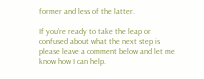former and less of the latter.

If you’re ready to take the leap or confused about what the next step is please leave a comment below and let me know how I can help.